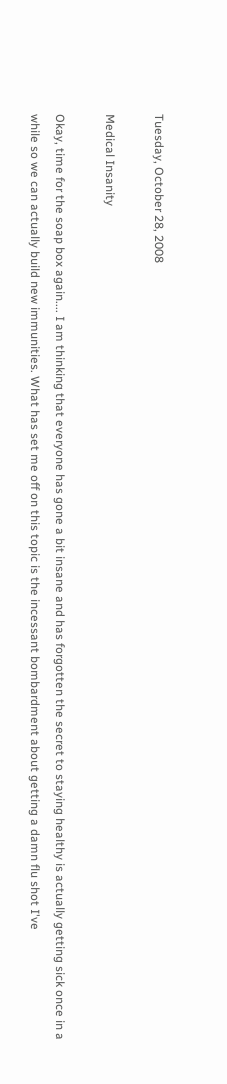Tuesday, October 28, 2008

Medical Insanity

Okay, time for the soap box again.... I am thinking that everyone has gone a bit insane and has forgotten the secret to staying healthy is actually getting sick once in a while so we can actually build new immunities. What has set me off on this topic is the incessant bombardment about getting a damn flu shot I've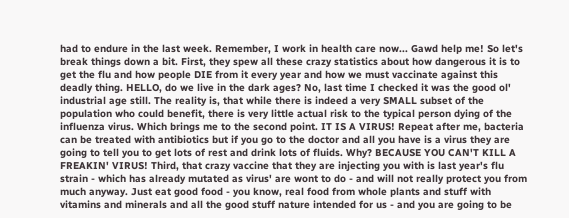had to endure in the last week. Remember, I work in health care now... Gawd help me! So let's break things down a bit. First, they spew all these crazy statistics about how dangerous it is to get the flu and how people DIE from it every year and how we must vaccinate against this deadly thing. HELLO, do we live in the dark ages? No, last time I checked it was the good ol' industrial age still. The reality is, that while there is indeed a very SMALL subset of the population who could benefit, there is very little actual risk to the typical person dying of the influenza virus. Which brings me to the second point. IT IS A VIRUS! Repeat after me, bacteria can be treated with antibiotics but if you go to the doctor and all you have is a virus they are going to tell you to get lots of rest and drink lots of fluids. Why? BECAUSE YOU CAN'T KILL A FREAKIN' VIRUS! Third, that crazy vaccine that they are injecting you with is last year's flu strain - which has already mutated as virus' are wont to do - and will not really protect you from much anyway. Just eat good food - you know, real food from whole plants and stuff with vitamins and minerals and all the good stuff nature intended for us - and you are going to be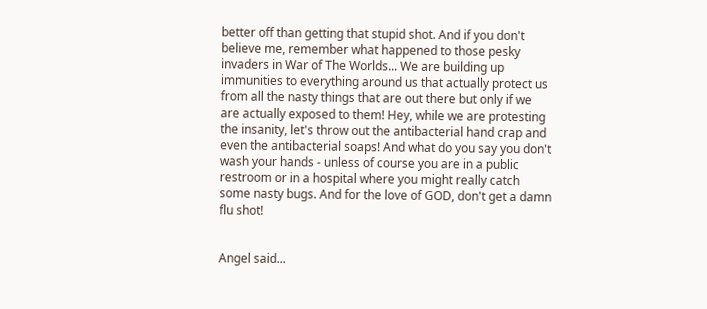better off than getting that stupid shot. And if you don't believe me, remember what happened to those pesky invaders in War of The Worlds... We are building up immunities to everything around us that actually protect us from all the nasty things that are out there but only if we are actually exposed to them! Hey, while we are protesting the insanity, let's throw out the antibacterial hand crap and even the antibacterial soaps! And what do you say you don't wash your hands - unless of course you are in a public restroom or in a hospital where you might really catch some nasty bugs. And for the love of GOD, don't get a damn flu shot!


Angel said...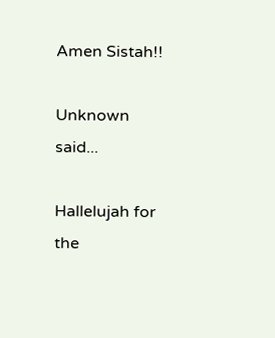Amen Sistah!!

Unknown said...

Hallelujah for the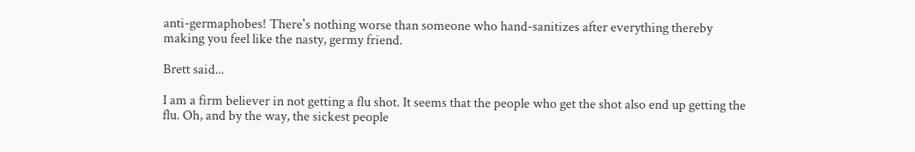anti-germaphobes! There's nothing worse than someone who hand-sanitizes after everything thereby making you feel like the nasty, germy friend.

Brett said...

I am a firm believer in not getting a flu shot. It seems that the people who get the shot also end up getting the flu. Oh, and by the way, the sickest people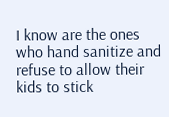I know are the ones who hand sanitize and refuse to allow their kids to stick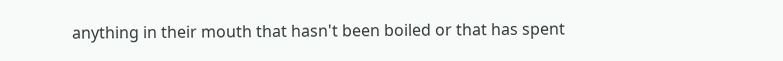anything in their mouth that hasn't been boiled or that has spent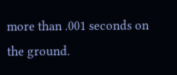more than .001 seconds on the ground.